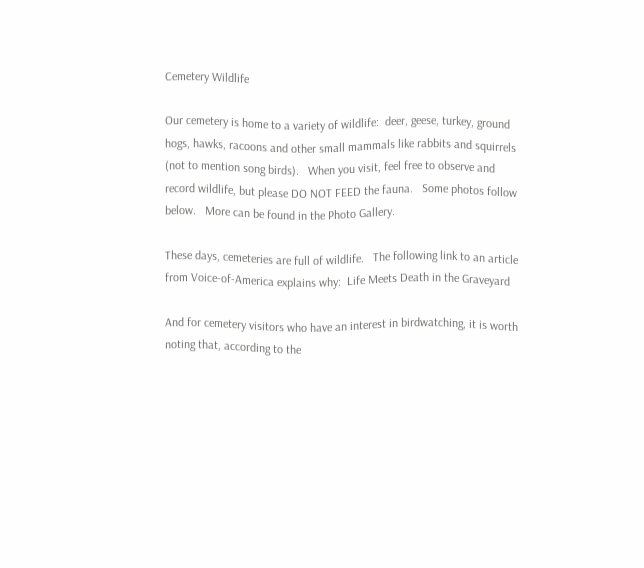Cemetery Wildlife

Our cemetery is home to a variety of wildlife:  deer, geese, turkey, ground hogs, hawks, racoons and other small mammals like rabbits and squirrels (not to mention song birds).   When you visit, feel free to observe and record wildlife, but please DO NOT FEED the fauna.   Some photos follow below.   More can be found in the Photo Gallery.

These days, cemeteries are full of wildlife.   The following link to an article from Voice-of-America explains why:  Life Meets Death in the Graveyard

And for cemetery visitors who have an interest in birdwatching, it is worth noting that, according to the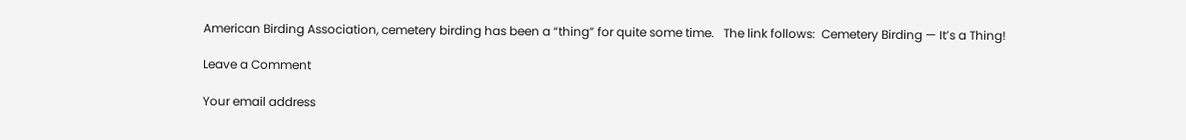American Birding Association, cemetery birding has been a “thing” for quite some time.   The link follows:  Cemetery Birding — It’s a Thing!

Leave a Comment

Your email address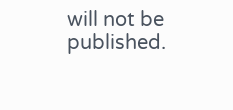will not be published.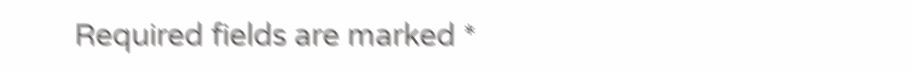Required fields are marked *